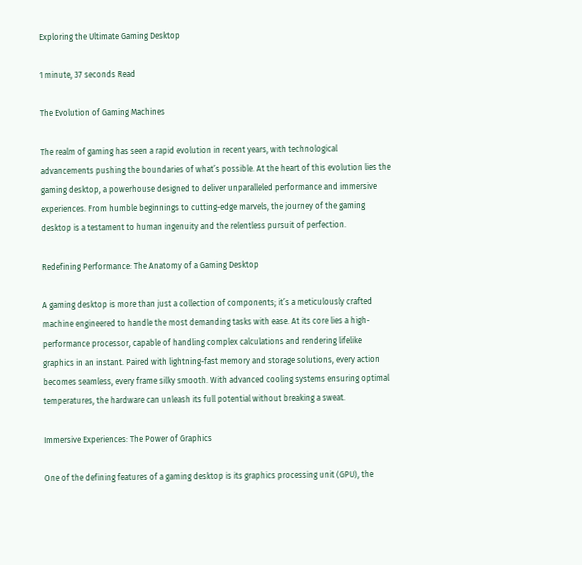Exploring the Ultimate Gaming Desktop

1 minute, 37 seconds Read

The Evolution of Gaming Machines

The realm of gaming has seen a rapid evolution in recent years, with technological advancements pushing the boundaries of what’s possible. At the heart of this evolution lies the gaming desktop, a powerhouse designed to deliver unparalleled performance and immersive experiences. From humble beginnings to cutting-edge marvels, the journey of the gaming desktop is a testament to human ingenuity and the relentless pursuit of perfection.

Redefining Performance: The Anatomy of a Gaming Desktop

A gaming desktop is more than just a collection of components; it’s a meticulously crafted machine engineered to handle the most demanding tasks with ease. At its core lies a high-performance processor, capable of handling complex calculations and rendering lifelike graphics in an instant. Paired with lightning-fast memory and storage solutions, every action becomes seamless, every frame silky smooth. With advanced cooling systems ensuring optimal temperatures, the hardware can unleash its full potential without breaking a sweat.

Immersive Experiences: The Power of Graphics

One of the defining features of a gaming desktop is its graphics processing unit (GPU), the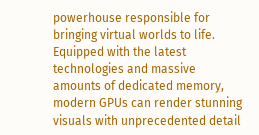powerhouse responsible for bringing virtual worlds to life. Equipped with the latest technologies and massive amounts of dedicated memory, modern GPUs can render stunning visuals with unprecedented detail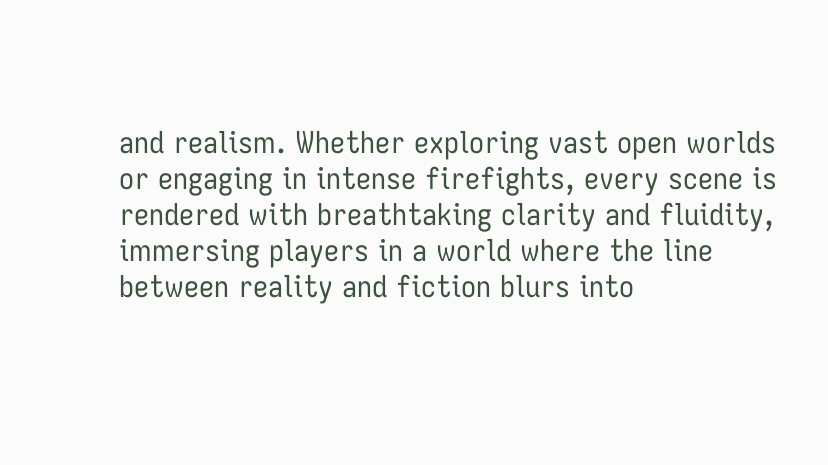and realism. Whether exploring vast open worlds or engaging in intense firefights, every scene is rendered with breathtaking clarity and fluidity, immersing players in a world where the line between reality and fiction blurs into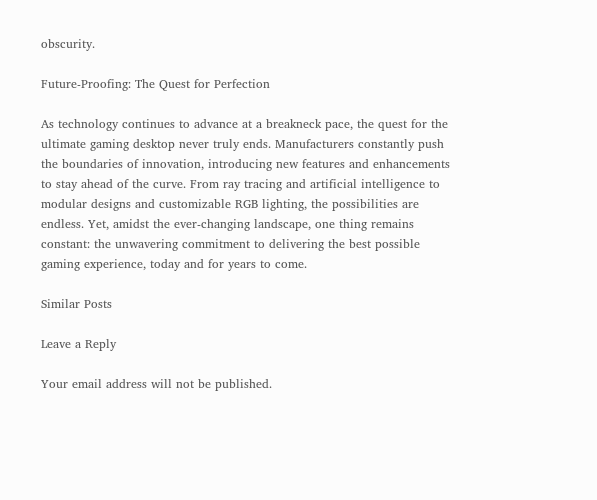obscurity.

Future-Proofing: The Quest for Perfection

As technology continues to advance at a breakneck pace, the quest for the ultimate gaming desktop never truly ends. Manufacturers constantly push the boundaries of innovation, introducing new features and enhancements to stay ahead of the curve. From ray tracing and artificial intelligence to modular designs and customizable RGB lighting, the possibilities are endless. Yet, amidst the ever-changing landscape, one thing remains constant: the unwavering commitment to delivering the best possible gaming experience, today and for years to come.

Similar Posts

Leave a Reply

Your email address will not be published.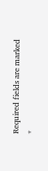Required fields are marked *